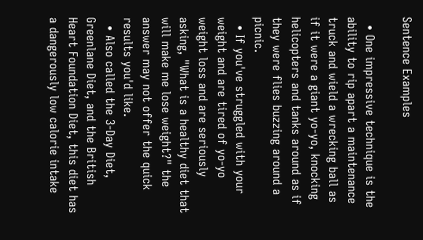Sentence Examples

  • One impressive technique is the ability to rip apart a maintenance truck and wield a wrecking ball as if it were a giant yo-yo, knocking helicopters and tanks around as if they were flies buzzing around a picnic.
  • If you've struggled with your weight and are tired of yo-yo weight loss and are seriously asking, "What is a healthy diet that will make me lose weight?" the answer may not offer the quick results you'd like.
  • Also called the 3-Day Diet, Greenlane Diet, and the British Heart Foundation Diet, this diet has a dangerously low calorie intake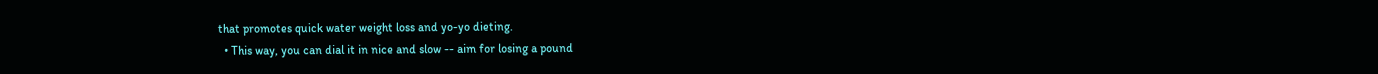that promotes quick water weight loss and yo-yo dieting.
  • This way, you can dial it in nice and slow -- aim for losing a pound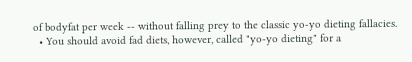of bodyfat per week -- without falling prey to the classic yo-yo dieting fallacies.
  • You should avoid fad diets, however, called "yo-yo dieting" for a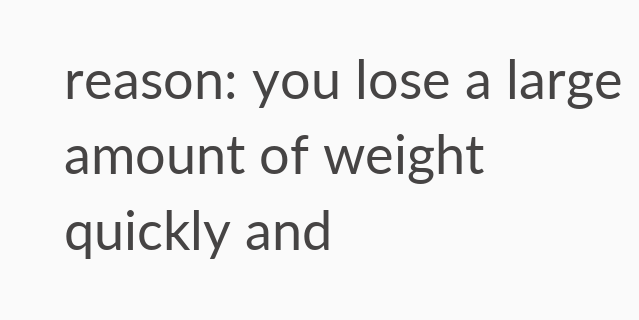reason: you lose a large amount of weight quickly and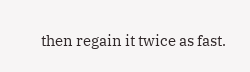then regain it twice as fast.